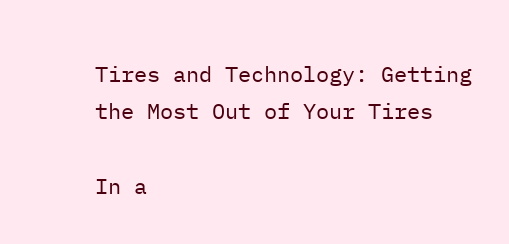Tires and Technology: Getting the Most Out of Your Tires

In a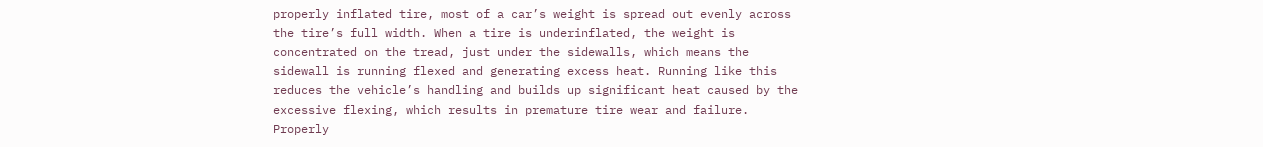properly inflated tire, most of a car’s weight is spread out evenly across the tire’s full width. When a tire is underinflated, the weight is concentrated on the tread, just under the sidewalls, which means the sidewall is running flexed and generating excess heat. Running like this reduces the vehicle’s handling and builds up significant heat caused by the excessive flexing, which results in premature tire wear and failure. Properly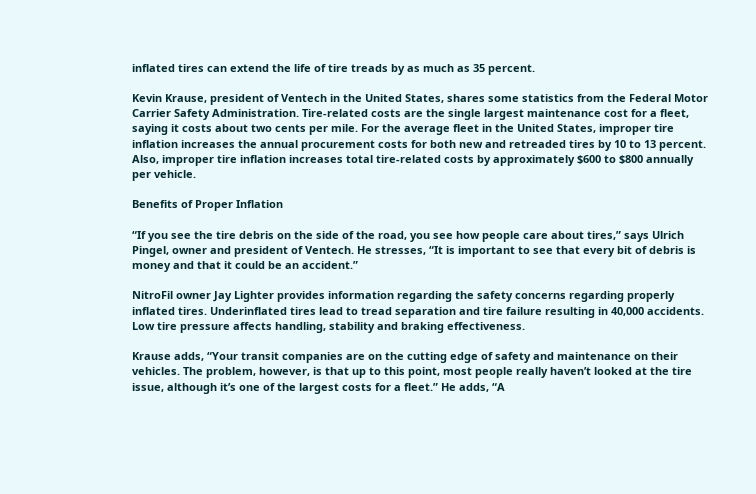inflated tires can extend the life of tire treads by as much as 35 percent.

Kevin Krause, president of Ventech in the United States, shares some statistics from the Federal Motor Carrier Safety Administration. Tire-related costs are the single largest maintenance cost for a fleet, saying it costs about two cents per mile. For the average fleet in the United States, improper tire inflation increases the annual procurement costs for both new and retreaded tires by 10 to 13 percent. Also, improper tire inflation increases total tire-related costs by approximately $600 to $800 annually per vehicle.

Benefits of Proper Inflation

“If you see the tire debris on the side of the road, you see how people care about tires,” says Ulrich Pingel, owner and president of Ventech. He stresses, “It is important to see that every bit of debris is money and that it could be an accident.”

NitroFil owner Jay Lighter provides information regarding the safety concerns regarding properly inflated tires. Underinflated tires lead to tread separation and tire failure resulting in 40,000 accidents. Low tire pressure affects handling, stability and braking effectiveness.

Krause adds, “Your transit companies are on the cutting edge of safety and maintenance on their vehicles. The problem, however, is that up to this point, most people really haven’t looked at the tire issue, although it’s one of the largest costs for a fleet.” He adds, “A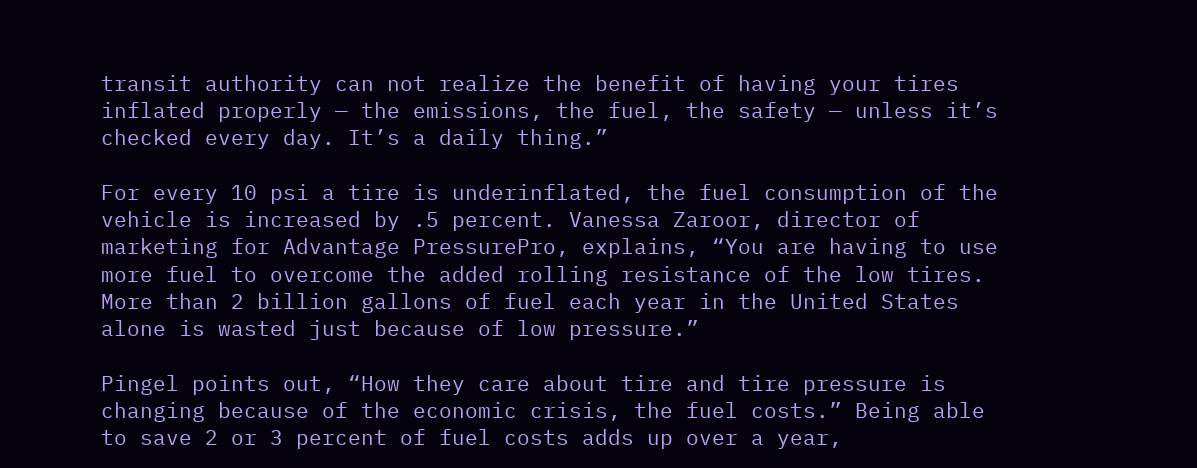transit authority can not realize the benefit of having your tires
inflated properly — the emissions, the fuel, the safety — unless it’s checked every day. It’s a daily thing.”

For every 10 psi a tire is underinflated, the fuel consumption of the vehicle is increased by .5 percent. Vanessa Zaroor, director of marketing for Advantage PressurePro, explains, “You are having to use more fuel to overcome the added rolling resistance of the low tires. More than 2 billion gallons of fuel each year in the United States alone is wasted just because of low pressure.”

Pingel points out, “How they care about tire and tire pressure is changing because of the economic crisis, the fuel costs.” Being able to save 2 or 3 percent of fuel costs adds up over a year,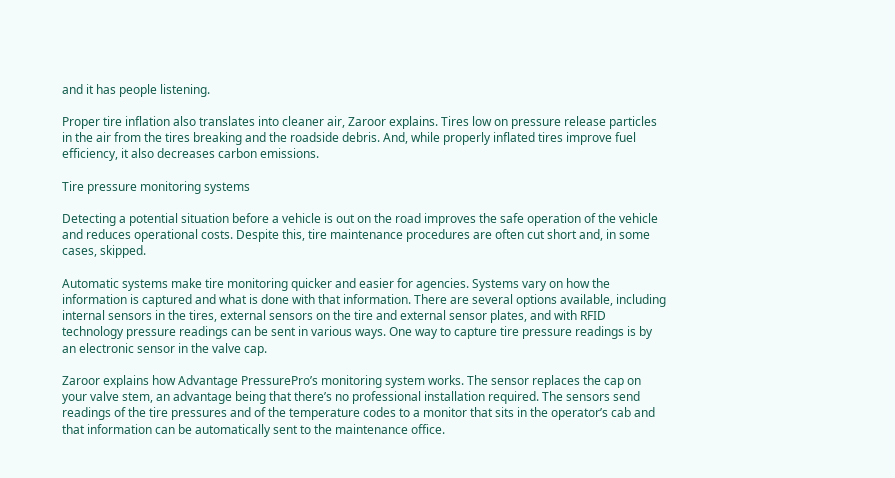and it has people listening.

Proper tire inflation also translates into cleaner air, Zaroor explains. Tires low on pressure release particles in the air from the tires breaking and the roadside debris. And, while properly inflated tires improve fuel efficiency, it also decreases carbon emissions.

Tire pressure monitoring systems

Detecting a potential situation before a vehicle is out on the road improves the safe operation of the vehicle and reduces operational costs. Despite this, tire maintenance procedures are often cut short and, in some cases, skipped.

Automatic systems make tire monitoring quicker and easier for agencies. Systems vary on how the information is captured and what is done with that information. There are several options available, including internal sensors in the tires, external sensors on the tire and external sensor plates, and with RFID technology pressure readings can be sent in various ways. One way to capture tire pressure readings is by an electronic sensor in the valve cap.

Zaroor explains how Advantage PressurePro’s monitoring system works. The sensor replaces the cap on your valve stem, an advantage being that there’s no professional installation required. The sensors send readings of the tire pressures and of the temperature codes to a monitor that sits in the operator’s cab and that information can be automatically sent to the maintenance office.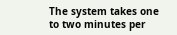The system takes one to two minutes per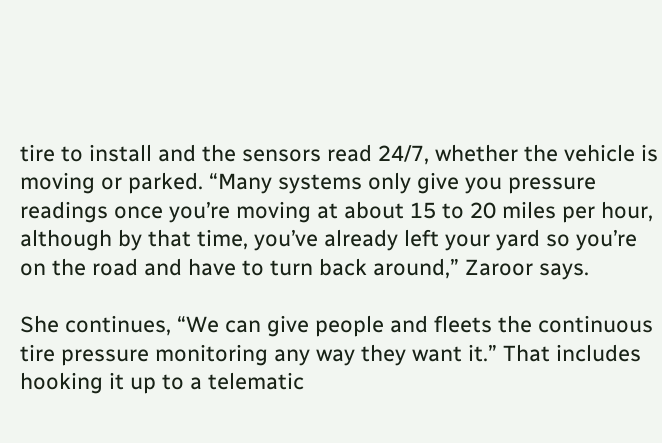tire to install and the sensors read 24/7, whether the vehicle is moving or parked. “Many systems only give you pressure readings once you’re moving at about 15 to 20 miles per hour, although by that time, you’ve already left your yard so you’re on the road and have to turn back around,” Zaroor says.

She continues, “We can give people and fleets the continuous tire pressure monitoring any way they want it.” That includes hooking it up to a telematic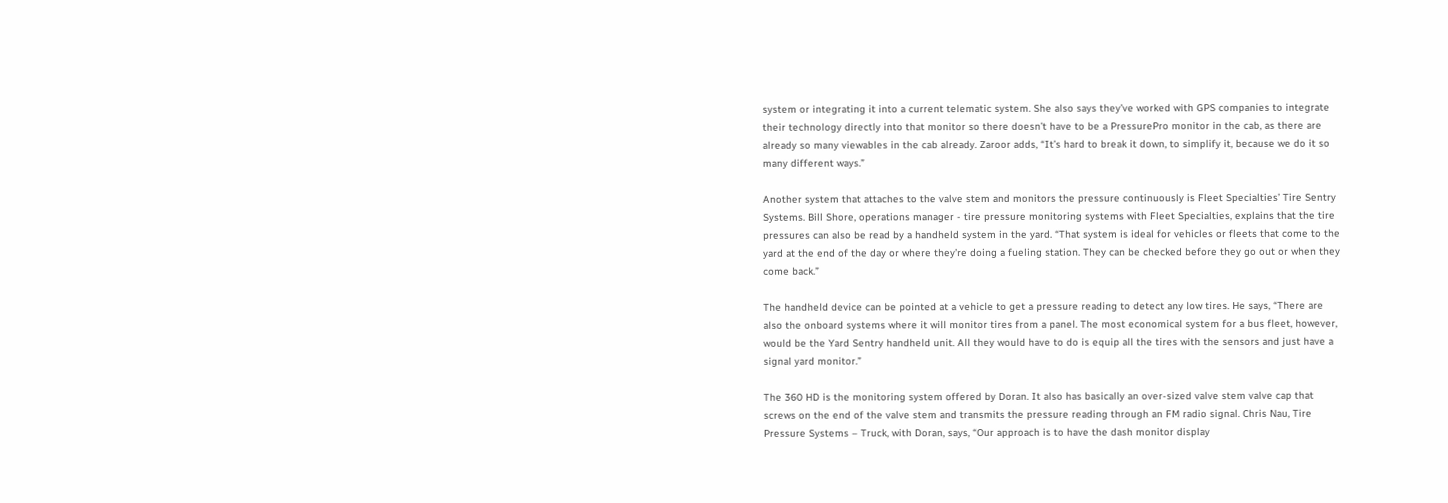system or integrating it into a current telematic system. She also says they’ve worked with GPS companies to integrate their technology directly into that monitor so there doesn’t have to be a PressurePro monitor in the cab, as there are already so many viewables in the cab already. Zaroor adds, “It’s hard to break it down, to simplify it, because we do it so many different ways.”

Another system that attaches to the valve stem and monitors the pressure continuously is Fleet Specialties’ Tire Sentry Systems. Bill Shore, operations manager - tire pressure monitoring systems with Fleet Specialties, explains that the tire pressures can also be read by a handheld system in the yard. “That system is ideal for vehicles or fleets that come to the yard at the end of the day or where they’re doing a fueling station. They can be checked before they go out or when they come back.”

The handheld device can be pointed at a vehicle to get a pressure reading to detect any low tires. He says, “There are also the onboard systems where it will monitor tires from a panel. The most economical system for a bus fleet, however, would be the Yard Sentry handheld unit. All they would have to do is equip all the tires with the sensors and just have a signal yard monitor.”

The 360 HD is the monitoring system offered by Doran. It also has basically an over-sized valve stem valve cap that screws on the end of the valve stem and transmits the pressure reading through an FM radio signal. Chris Nau, Tire Pressure Systems – Truck, with Doran, says, “Our approach is to have the dash monitor display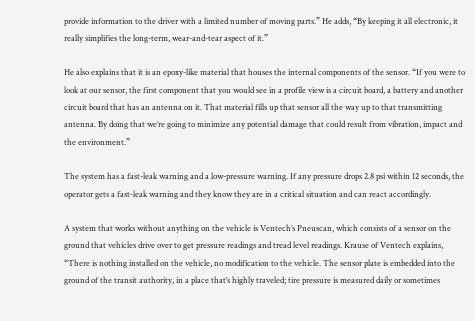provide information to the driver with a limited number of moving parts.” He adds, “By keeping it all electronic, it really simplifies the long-term, wear-and-tear aspect of it.”

He also explains that it is an epoxy-like material that houses the internal components of the sensor. “If you were to look at our sensor, the first component that you would see in a profile view is a circuit board, a battery and another circuit board that has an antenna on it. That material fills up that sensor all the way up to that transmitting antenna. By doing that we’re going to minimize any potential damage that could result from vibration, impact and the environment.”

The system has a fast-leak warning and a low-pressure warning. If any pressure drops 2.8 psi within 12 seconds, the operator gets a fast-leak warning and they know they are in a critical situation and can react accordingly.

A system that works without anything on the vehicle is Ventech’s Pneuscan, which consists of a sensor on the ground that vehicles drive over to get pressure readings and tread level readings. Krause of Ventech explains, “There is nothing installed on the vehicle, no modification to the vehicle. The sensor plate is embedded into the ground of the transit authority, in a place that’s highly traveled; tire pressure is measured daily or sometimes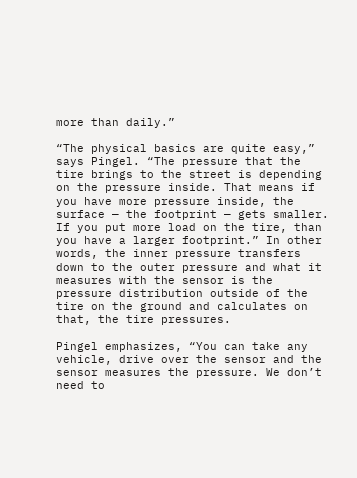more than daily.”

“The physical basics are quite easy,” says Pingel. “The pressure that the tire brings to the street is depending on the pressure inside. That means if you have more pressure inside, the surface — the footprint — gets smaller. If you put more load on the tire, than you have a larger footprint.” In other words, the inner pressure transfers down to the outer pressure and what it measures with the sensor is the pressure distribution outside of the tire on the ground and calculates on that, the tire pressures.

Pingel emphasizes, “You can take any vehicle, drive over the sensor and the sensor measures the pressure. We don’t need to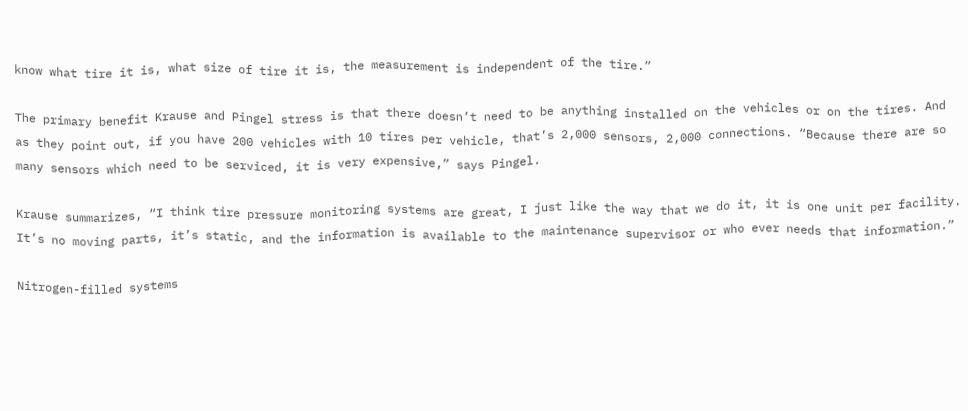know what tire it is, what size of tire it is, the measurement is independent of the tire.”

The primary benefit Krause and Pingel stress is that there doesn’t need to be anything installed on the vehicles or on the tires. And as they point out, if you have 200 vehicles with 10 tires per vehicle, that’s 2,000 sensors, 2,000 connections. “Because there are so many sensors which need to be serviced, it is very expensive,” says Pingel.

Krause summarizes, “I think tire pressure monitoring systems are great, I just like the way that we do it, it is one unit per facility. It’s no moving parts, it’s static, and the information is available to the maintenance supervisor or who ever needs that information.”

Nitrogen-filled systems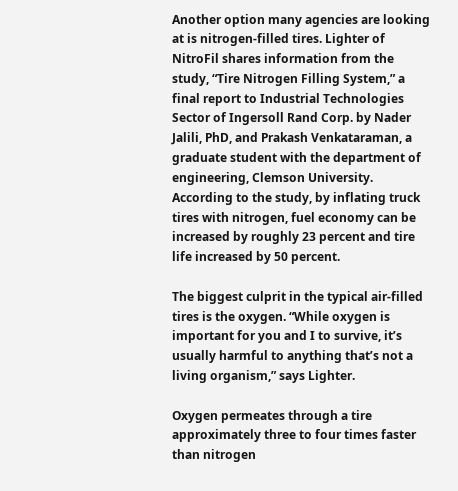Another option many agencies are looking at is nitrogen-filled tires. Lighter of NitroFil shares information from the study, “Tire Nitrogen Filling System,” a final report to Industrial Technologies Sector of Ingersoll Rand Corp. by Nader Jalili, PhD, and Prakash Venkataraman, a graduate student with the department of engineering, Clemson University. According to the study, by inflating truck tires with nitrogen, fuel economy can be increased by roughly 23 percent and tire life increased by 50 percent.

The biggest culprit in the typical air-filled tires is the oxygen. “While oxygen is important for you and I to survive, it’s usually harmful to anything that’s not a living organism,” says Lighter.

Oxygen permeates through a tire approximately three to four times faster than nitrogen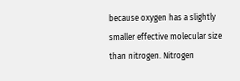because oxygen has a slightly smaller effective molecular size than nitrogen. Nitrogen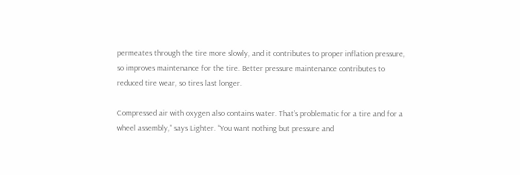permeates through the tire more slowly, and it contributes to proper inflation pressure, so improves maintenance for the tire. Better pressure maintenance contributes to reduced tire wear, so tires last longer.

Compressed air with oxygen also contains water. That’s problematic for a tire and for a wheel assembly,” says Lighter. “You want nothing but pressure and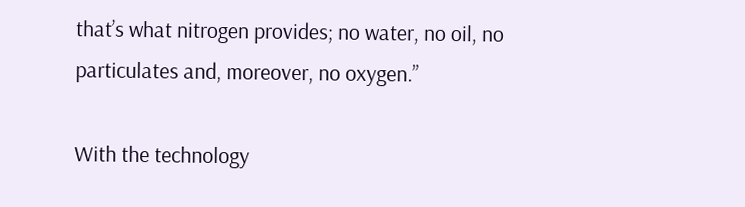that’s what nitrogen provides; no water, no oil, no particulates and, moreover, no oxygen.”

With the technology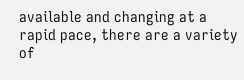available and changing at a rapid pace, there are a variety of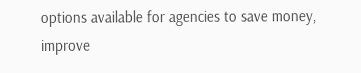options available for agencies to save money, improve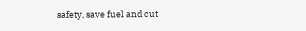safety, save fuel and cut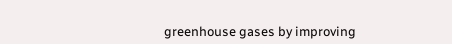greenhouse gases by improving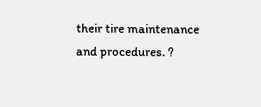their tire maintenance and procedures. ?